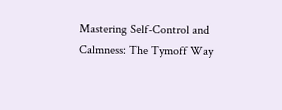Mastering Self-Control and Calmness: The Tymoff Way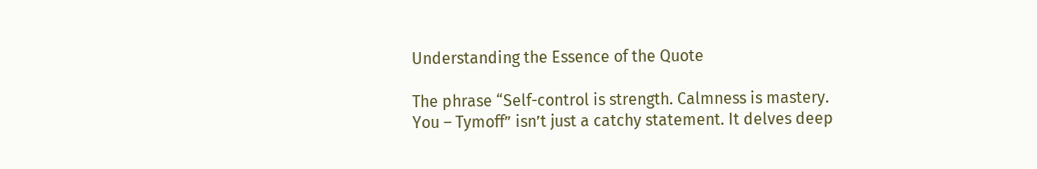Understanding the Essence of the Quote

The phrase “Self-control is strength. Calmness is mastery. You – Tymoff” isn’t just a catchy statement. It delves deep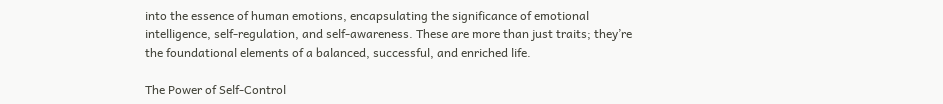into the essence of human emotions, encapsulating the significance of emotional intelligence, self-regulation, and self-awareness. These are more than just traits; they’re the foundational elements of a balanced, successful, and enriched life.

The Power of Self-Control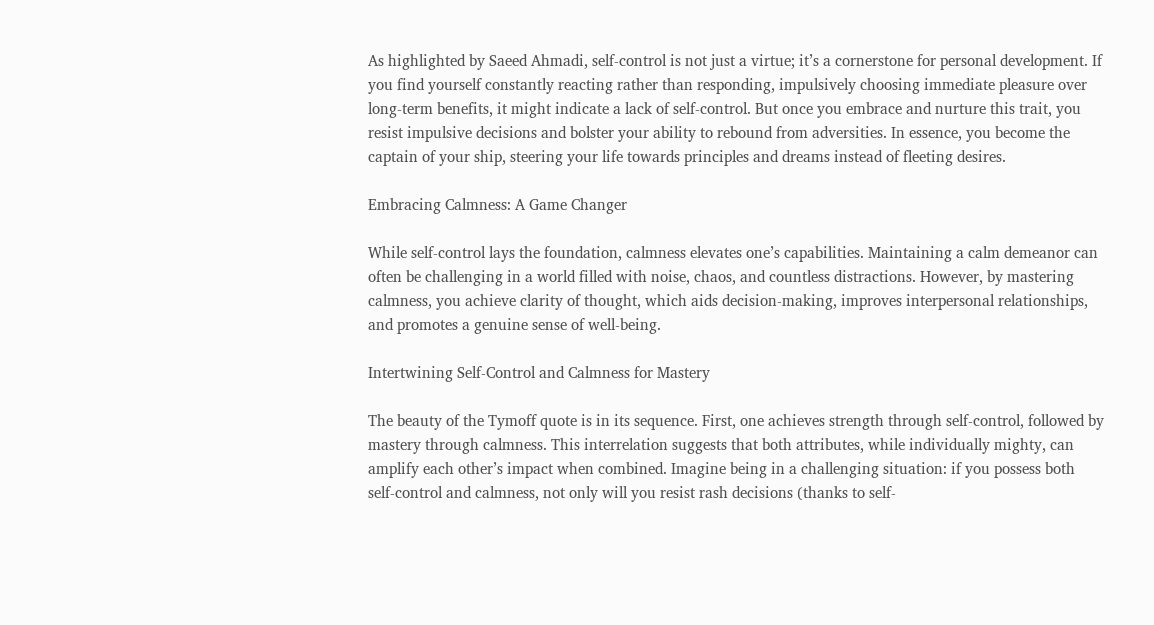As highlighted by Saeed Ahmadi, self-control is not just a virtue; it’s a cornerstone for personal development. If you find yourself constantly reacting rather than responding, impulsively choosing immediate pleasure over long-term benefits, it might indicate a lack of self-control. But once you embrace and nurture this trait, you resist impulsive decisions and bolster your ability to rebound from adversities. In essence, you become the captain of your ship, steering your life towards principles and dreams instead of fleeting desires.

Embracing Calmness: A Game Changer

While self-control lays the foundation, calmness elevates one’s capabilities. Maintaining a calm demeanor can often be challenging in a world filled with noise, chaos, and countless distractions. However, by mastering calmness, you achieve clarity of thought, which aids decision-making, improves interpersonal relationships, and promotes a genuine sense of well-being.

Intertwining Self-Control and Calmness for Mastery

The beauty of the Tymoff quote is in its sequence. First, one achieves strength through self-control, followed by mastery through calmness. This interrelation suggests that both attributes, while individually mighty, can amplify each other’s impact when combined. Imagine being in a challenging situation: if you possess both self-control and calmness, not only will you resist rash decisions (thanks to self-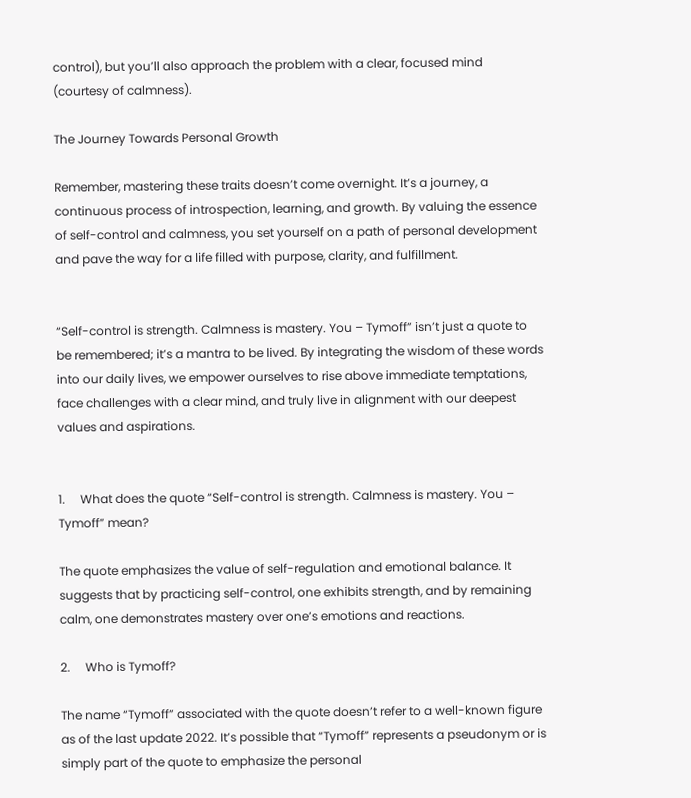control), but you’ll also approach the problem with a clear, focused mind (courtesy of calmness).

The Journey Towards Personal Growth

Remember, mastering these traits doesn’t come overnight. It’s a journey, a continuous process of introspection, learning, and growth. By valuing the essence of self-control and calmness, you set yourself on a path of personal development and pave the way for a life filled with purpose, clarity, and fulfillment.


“Self-control is strength. Calmness is mastery. You – Tymoff” isn’t just a quote to be remembered; it’s a mantra to be lived. By integrating the wisdom of these words into our daily lives, we empower ourselves to rise above immediate temptations, face challenges with a clear mind, and truly live in alignment with our deepest values and aspirations.


1.     What does the quote “Self-control is strength. Calmness is mastery. You – Tymoff” mean?

The quote emphasizes the value of self-regulation and emotional balance. It suggests that by practicing self-control, one exhibits strength, and by remaining calm, one demonstrates mastery over one’s emotions and reactions.

2.     Who is Tymoff?

The name “Tymoff” associated with the quote doesn’t refer to a well-known figure as of the last update 2022. It’s possible that “Tymoff” represents a pseudonym or is simply part of the quote to emphasize the personal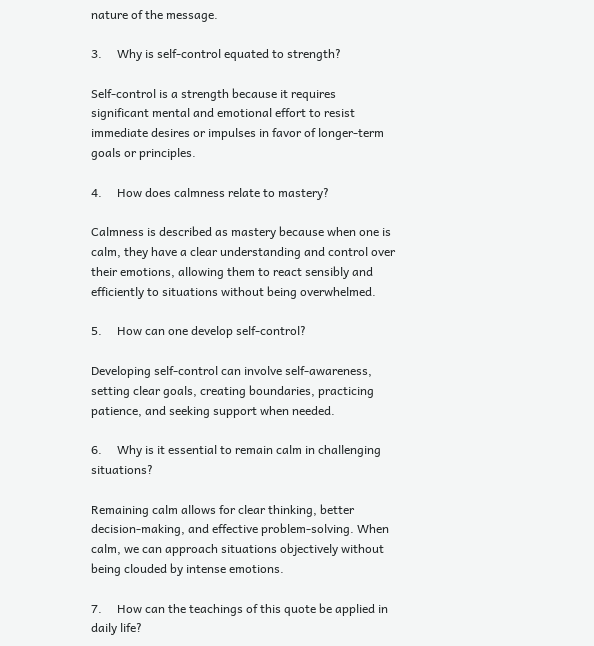nature of the message.

3.     Why is self-control equated to strength?

Self-control is a strength because it requires significant mental and emotional effort to resist immediate desires or impulses in favor of longer-term goals or principles.

4.     How does calmness relate to mastery?

Calmness is described as mastery because when one is calm, they have a clear understanding and control over their emotions, allowing them to react sensibly and efficiently to situations without being overwhelmed.

5.     How can one develop self-control?

Developing self-control can involve self-awareness, setting clear goals, creating boundaries, practicing patience, and seeking support when needed.

6.     Why is it essential to remain calm in challenging situations?

Remaining calm allows for clear thinking, better decision-making, and effective problem-solving. When calm, we can approach situations objectively without being clouded by intense emotions.

7.     How can the teachings of this quote be applied in daily life?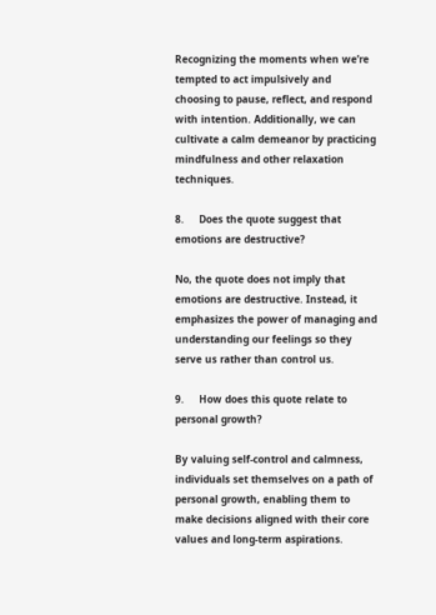Recognizing the moments when we’re tempted to act impulsively and choosing to pause, reflect, and respond with intention. Additionally, we can cultivate a calm demeanor by practicing mindfulness and other relaxation techniques.

8.     Does the quote suggest that emotions are destructive?

No, the quote does not imply that emotions are destructive. Instead, it emphasizes the power of managing and understanding our feelings so they serve us rather than control us.

9.     How does this quote relate to personal growth?

By valuing self-control and calmness, individuals set themselves on a path of personal growth, enabling them to make decisions aligned with their core values and long-term aspirations.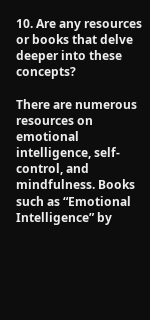10. Are any resources or books that delve deeper into these concepts?

There are numerous resources on emotional intelligence, self-control, and mindfulness. Books such as “Emotional Intelligence” by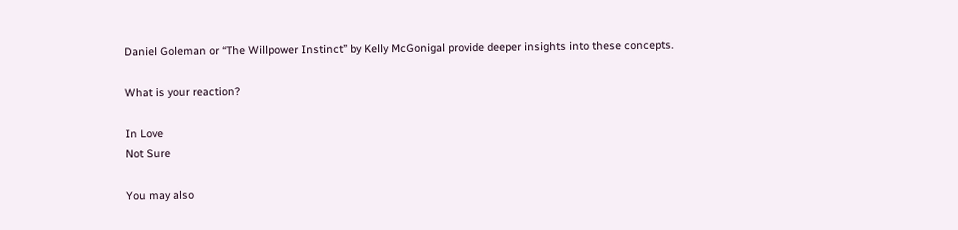Daniel Goleman or “The Willpower Instinct” by Kelly McGonigal provide deeper insights into these concepts.

What is your reaction?

In Love
Not Sure

You may also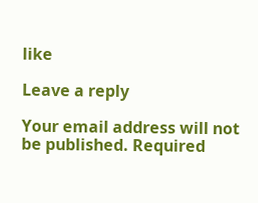like

Leave a reply

Your email address will not be published. Required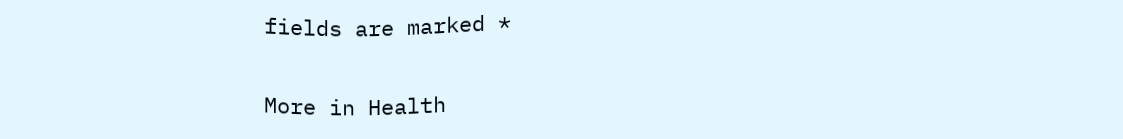fields are marked *

More in Health